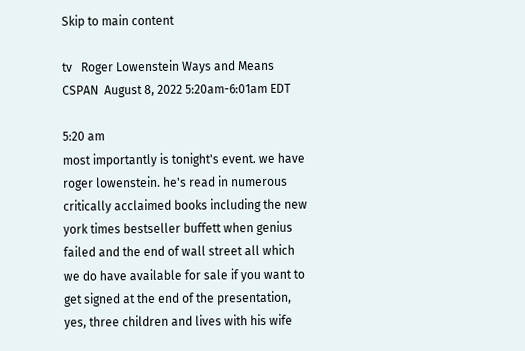Skip to main content

tv   Roger Lowenstein Ways and Means  CSPAN  August 8, 2022 5:20am-6:01am EDT

5:20 am
most importantly is tonight's event. we have roger lowenstein. he's read in numerous critically acclaimed books including the new york times bestseller buffett when genius failed and the end of wall street all which we do have available for sale if you want to get signed at the end of the presentation, yes, three children and lives with his wife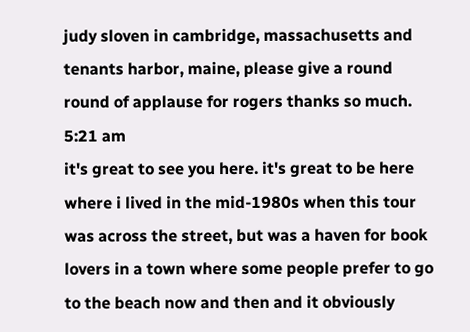judy sloven in cambridge, massachusetts and tenants harbor, maine, please give a round round of applause for rogers thanks so much.
5:21 am
it's great to see you here. it's great to be here where i lived in the mid-1980s when this tour was across the street, but was a haven for book lovers in a town where some people prefer to go to the beach now and then and it obviously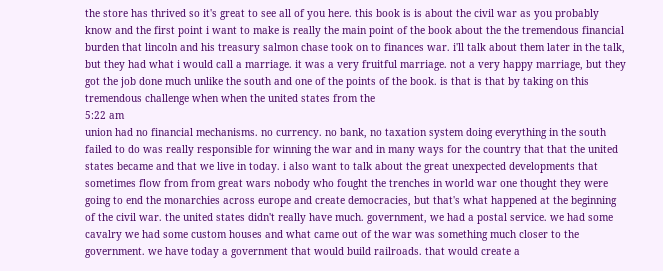the store has thrived so it's great to see all of you here. this book is is about the civil war as you probably know and the first point i want to make is really the main point of the book about the the tremendous financial burden that lincoln and his treasury salmon chase took on to finances war. i'll talk about them later in the talk, but they had what i would call a marriage. it was a very fruitful marriage. not a very happy marriage, but they got the job done much unlike the south and one of the points of the book. is that is that by taking on this tremendous challenge when when the united states from the
5:22 am
union had no financial mechanisms. no currency. no bank, no taxation system doing everything in the south failed to do was really responsible for winning the war and in many ways for the country that that the united states became and that we live in today. i also want to talk about the great unexpected developments that sometimes flow from from great wars nobody who fought the trenches in world war one thought they were going to end the monarchies across europe and create democracies, but that's what happened at the beginning of the civil war. the united states didn't really have much. government, we had a postal service. we had some cavalry we had some custom houses and what came out of the war was something much closer to the government. we have today a government that would build railroads. that would create a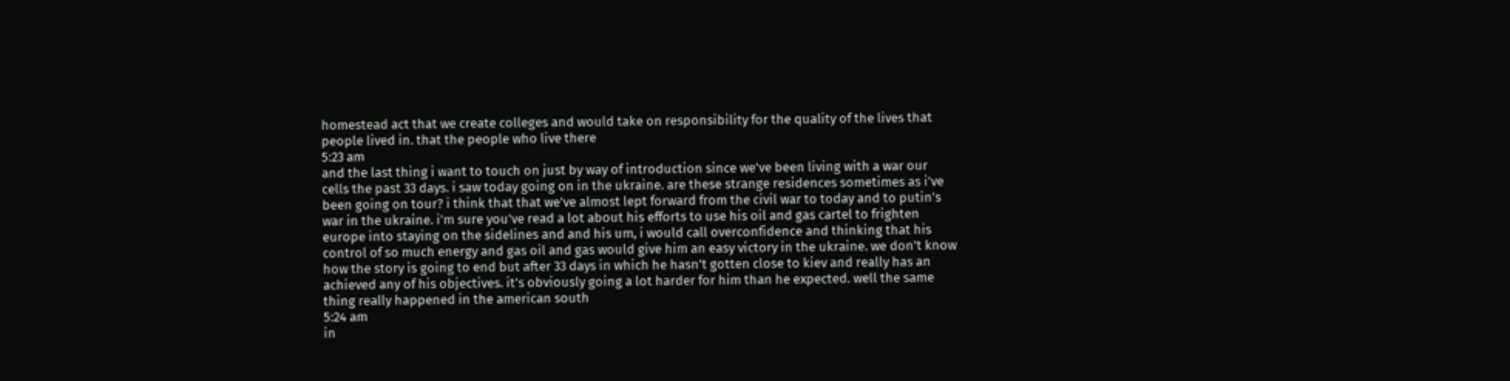homestead act that we create colleges and would take on responsibility for the quality of the lives that people lived in. that the people who live there
5:23 am
and the last thing i want to touch on just by way of introduction since we've been living with a war our cells the past 33 days. i saw today going on in the ukraine. are these strange residences sometimes as i've been going on tour? i think that that we've almost lept forward from the civil war to today and to putin's war in the ukraine. i'm sure you've read a lot about his efforts to use his oil and gas cartel to frighten europe into staying on the sidelines and and his um, i would call overconfidence and thinking that his control of so much energy and gas oil and gas would give him an easy victory in the ukraine. we don't know how the story is going to end but after 33 days in which he hasn't gotten close to kiev and really has an achieved any of his objectives. it's obviously going a lot harder for him than he expected. well the same thing really happened in the american south
5:24 am
in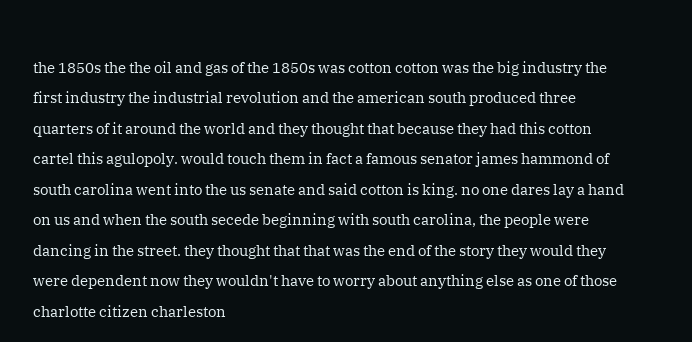the 1850s the the oil and gas of the 1850s was cotton cotton was the big industry the first industry the industrial revolution and the american south produced three quarters of it around the world and they thought that because they had this cotton cartel this agulopoly. would touch them in fact a famous senator james hammond of south carolina went into the us senate and said cotton is king. no one dares lay a hand on us and when the south secede beginning with south carolina, the people were dancing in the street. they thought that that was the end of the story they would they were dependent now they wouldn't have to worry about anything else as one of those charlotte citizen charleston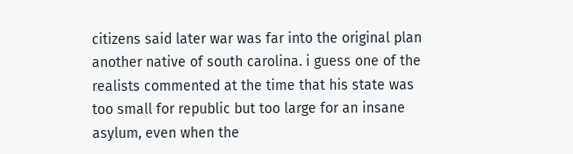citizens said later war was far into the original plan another native of south carolina. i guess one of the realists commented at the time that his state was too small for republic but too large for an insane asylum, even when the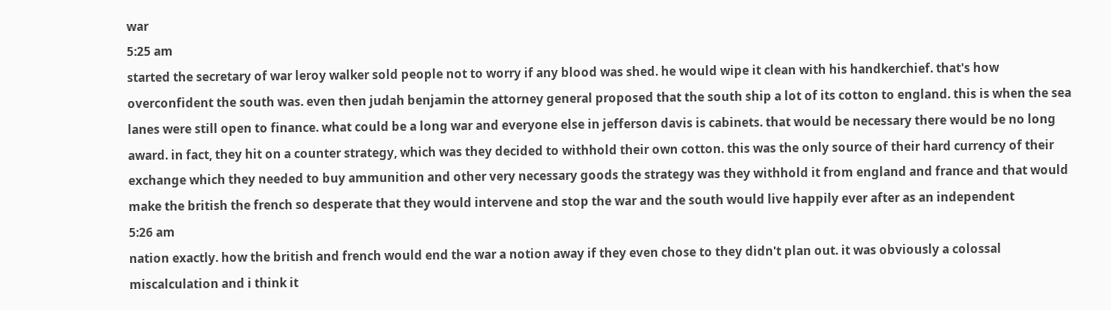war
5:25 am
started the secretary of war leroy walker sold people not to worry if any blood was shed. he would wipe it clean with his handkerchief. that's how overconfident the south was. even then judah benjamin the attorney general proposed that the south ship a lot of its cotton to england. this is when the sea lanes were still open to finance. what could be a long war and everyone else in jefferson davis is cabinets. that would be necessary there would be no long award. in fact, they hit on a counter strategy, which was they decided to withhold their own cotton. this was the only source of their hard currency of their exchange which they needed to buy ammunition and other very necessary goods the strategy was they withhold it from england and france and that would make the british the french so desperate that they would intervene and stop the war and the south would live happily ever after as an independent
5:26 am
nation exactly. how the british and french would end the war a notion away if they even chose to they didn't plan out. it was obviously a colossal miscalculation and i think it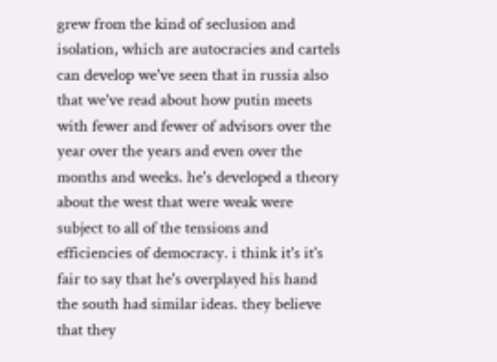grew from the kind of seclusion and isolation, which are autocracies and cartels can develop we've seen that in russia also that we've read about how putin meets with fewer and fewer of advisors over the year over the years and even over the months and weeks. he's developed a theory about the west that were weak were subject to all of the tensions and efficiencies of democracy. i think it's it's fair to say that he's overplayed his hand the south had similar ideas. they believe that they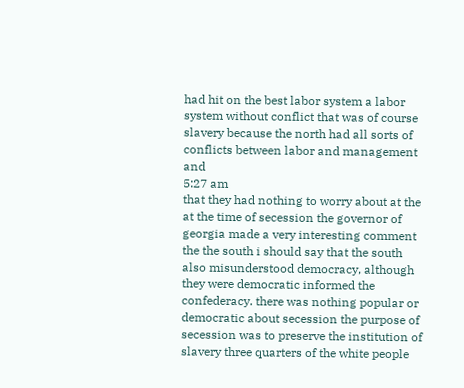had hit on the best labor system a labor system without conflict that was of course slavery because the north had all sorts of conflicts between labor and management and
5:27 am
that they had nothing to worry about at the at the time of secession the governor of georgia made a very interesting comment the the south i should say that the south also misunderstood democracy, although they were democratic informed the confederacy. there was nothing popular or democratic about secession the purpose of secession was to preserve the institution of slavery three quarters of the white people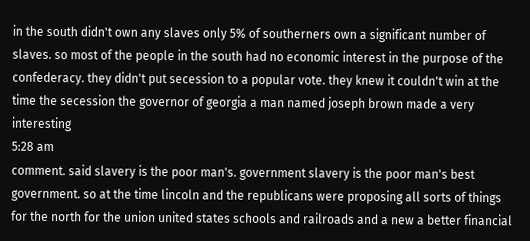in the south didn't own any slaves only 5% of southerners own a significant number of slaves. so most of the people in the south had no economic interest in the purpose of the confederacy. they didn't put secession to a popular vote. they knew it couldn't win at the time the secession the governor of georgia a man named joseph brown made a very interesting
5:28 am
comment. said slavery is the poor man's. government slavery is the poor man's best government. so at the time lincoln and the republicans were proposing all sorts of things for the north for the union united states schools and railroads and a new a better financial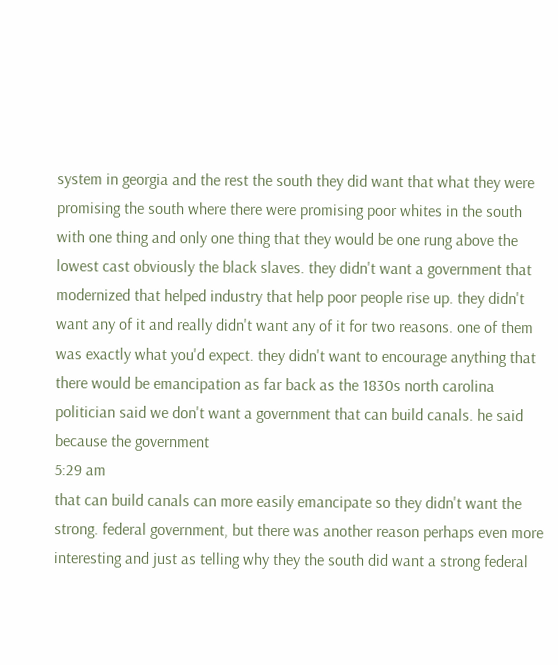system in georgia and the rest the south they did want that what they were promising the south where there were promising poor whites in the south with one thing and only one thing that they would be one rung above the lowest cast obviously the black slaves. they didn't want a government that modernized that helped industry that help poor people rise up. they didn't want any of it and really didn't want any of it for two reasons. one of them was exactly what you'd expect. they didn't want to encourage anything that there would be emancipation as far back as the 1830s north carolina politician said we don't want a government that can build canals. he said because the government
5:29 am
that can build canals can more easily emancipate so they didn't want the strong. federal government, but there was another reason perhaps even more interesting and just as telling why they the south did want a strong federal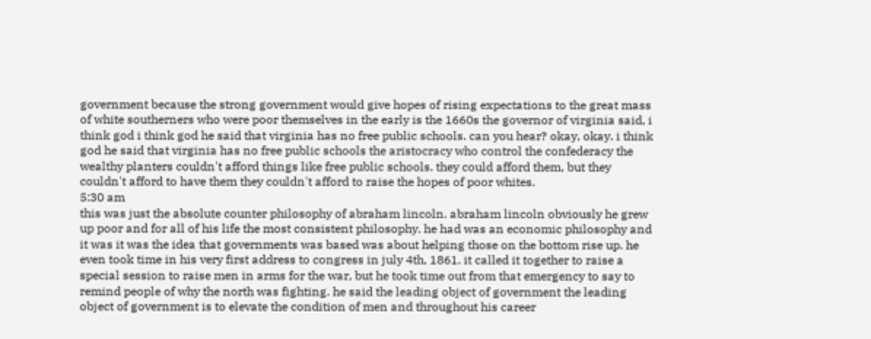government because the strong government would give hopes of rising expectations to the great mass of white southerners who were poor themselves in the early is the 1660s the governor of virginia said, i think god i think god he said that virginia has no free public schools. can you hear? okay, okay. i think god he said that virginia has no free public schools the aristocracy who control the confederacy the wealthy planters couldn't afford things like free public schools. they could afford them, but they couldn't afford to have them they couldn't afford to raise the hopes of poor whites.
5:30 am
this was just the absolute counter philosophy of abraham lincoln. abraham lincoln obviously he grew up poor and for all of his life the most consistent philosophy. he had was an economic philosophy and it was it was the idea that governments was based was about helping those on the bottom rise up. he even took time in his very first address to congress in july 4th, 1861. it called it together to raise a special session to raise men in arms for the war, but he took time out from that emergency to say to remind people of why the north was fighting. he said the leading object of government the leading object of government is to elevate the condition of men and throughout his career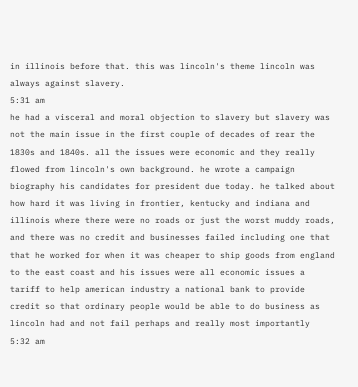in illinois before that. this was lincoln's theme lincoln was always against slavery.
5:31 am
he had a visceral and moral objection to slavery but slavery was not the main issue in the first couple of decades of rear the 1830s and 1840s. all the issues were economic and they really flowed from lincoln's own background. he wrote a campaign biography his candidates for president due today. he talked about how hard it was living in frontier, kentucky and indiana and illinois where there were no roads or just the worst muddy roads, and there was no credit and businesses failed including one that that he worked for when it was cheaper to ship goods from england to the east coast and his issues were all economic issues a tariff to help american industry a national bank to provide credit so that ordinary people would be able to do business as lincoln had and not fail perhaps and really most importantly
5:32 am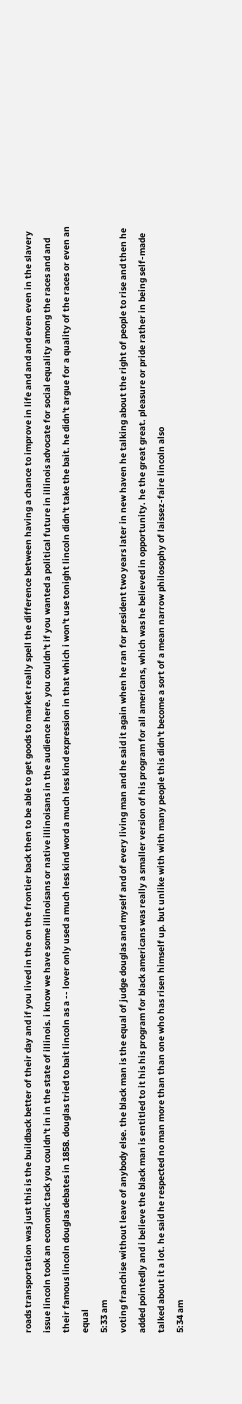roads transportation was just this is the buildback better of their day and if you lived in the on the frontier back then to be able to get goods to market really spell the difference between having a chance to improve in life and and and even even in the slavery issue lincoln took an economic tack you couldn't in in the state of illinois. i know we have some illinoisans or native illinoisans in the audience here. you couldn't if you wanted a political future in illinois advocate for social equality among the races and and their famous lincoln douglas debates in 1858. douglas tried to bait lincoln as a -- lover only used a much less kind word a much less kind expression in that which i won't use tonight lincoln didn't take the bait. he didn't argue for a quality of the races or even an equal
5:33 am
voting franchise without leave of anybody else. the black man is the equal of judge douglas and myself and of every living man and he said it again when he ran for president two years later in new haven he talking about the right of people to rise and then he added pointedly and i believe the black man is entitled to it his his program for black americans was really a smaller version of his program for all americans, which was he believed in opportunity. he the great great. pleasure or pride rather in being self-made talked about it a lot. he said he respected no man more than than one who has risen himself up. but unlike with with many people this didn't become a sort of a mean narrow philosophy of laissez-faire lincoln also
5:34 am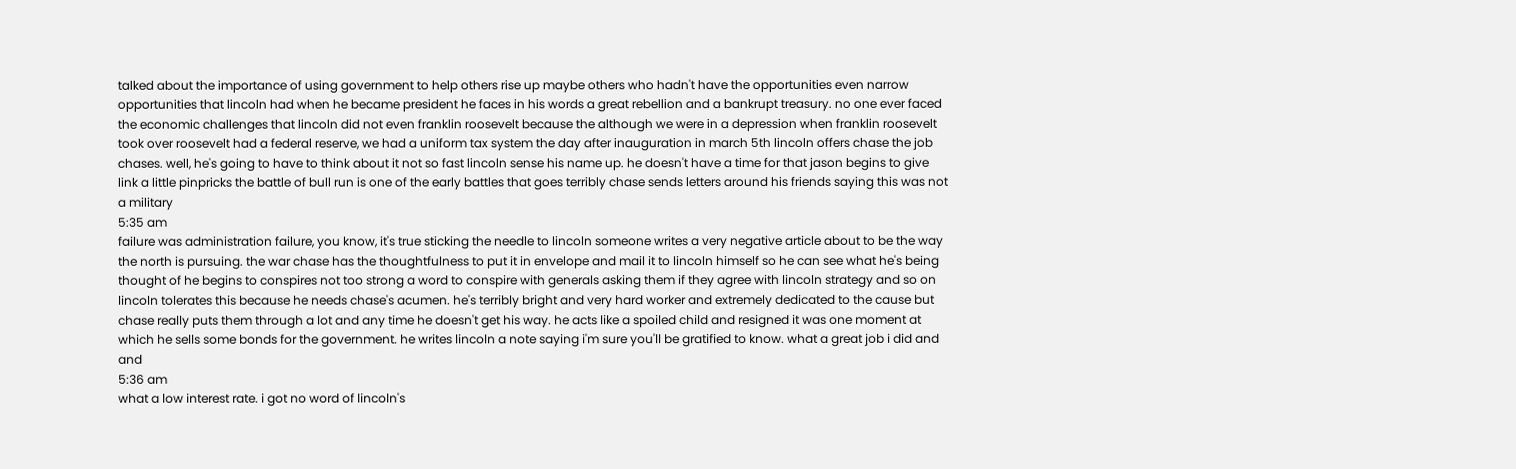talked about the importance of using government to help others rise up maybe others who hadn't have the opportunities even narrow opportunities that lincoln had when he became president he faces in his words a great rebellion and a bankrupt treasury. no one ever faced the economic challenges that lincoln did not even franklin roosevelt because the although we were in a depression when franklin roosevelt took over roosevelt had a federal reserve, we had a uniform tax system the day after inauguration in march 5th lincoln offers chase the job chases. well, he's going to have to think about it not so fast lincoln sense his name up. he doesn't have a time for that jason begins to give link a little pinpricks the battle of bull run is one of the early battles that goes terribly chase sends letters around his friends saying this was not a military
5:35 am
failure was administration failure, you know, it's true sticking the needle to lincoln someone writes a very negative article about to be the way the north is pursuing. the war chase has the thoughtfulness to put it in envelope and mail it to lincoln himself so he can see what he's being thought of he begins to conspires not too strong a word to conspire with generals asking them if they agree with lincoln strategy and so on lincoln tolerates this because he needs chase's acumen. he's terribly bright and very hard worker and extremely dedicated to the cause but chase really puts them through a lot and any time he doesn't get his way. he acts like a spoiled child and resigned it was one moment at which he sells some bonds for the government. he writes lincoln a note saying i'm sure you'll be gratified to know. what a great job i did and and
5:36 am
what a low interest rate. i got no word of lincoln's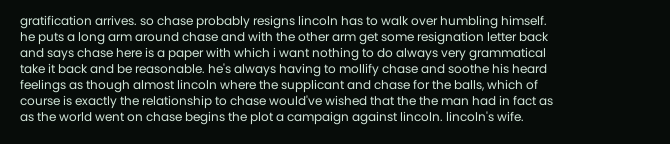gratification arrives. so chase probably resigns lincoln has to walk over humbling himself. he puts a long arm around chase and with the other arm get some resignation letter back and says chase here is a paper with which i want nothing to do always very grammatical take it back and be reasonable. he's always having to mollify chase and soothe his heard feelings as though almost lincoln where the supplicant and chase for the balls, which of course is exactly the relationship to chase would've wished that the the man had in fact as as the world went on chase begins the plot a campaign against lincoln. lincoln's wife.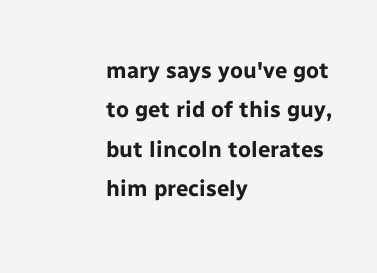mary says you've got to get rid of this guy, but lincoln tolerates him precisely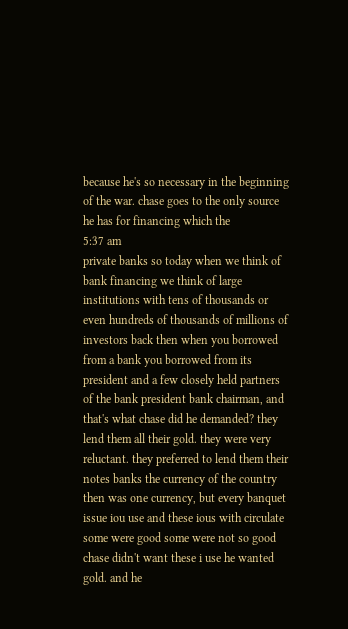because he's so necessary in the beginning of the war. chase goes to the only source he has for financing which the
5:37 am
private banks so today when we think of bank financing we think of large institutions with tens of thousands or even hundreds of thousands of millions of investors back then when you borrowed from a bank you borrowed from its president and a few closely held partners of the bank president bank chairman, and that's what chase did he demanded? they lend them all their gold. they were very reluctant. they preferred to lend them their notes banks the currency of the country then was one currency, but every banquet issue iou use and these ious with circulate some were good some were not so good chase didn't want these i use he wanted gold. and he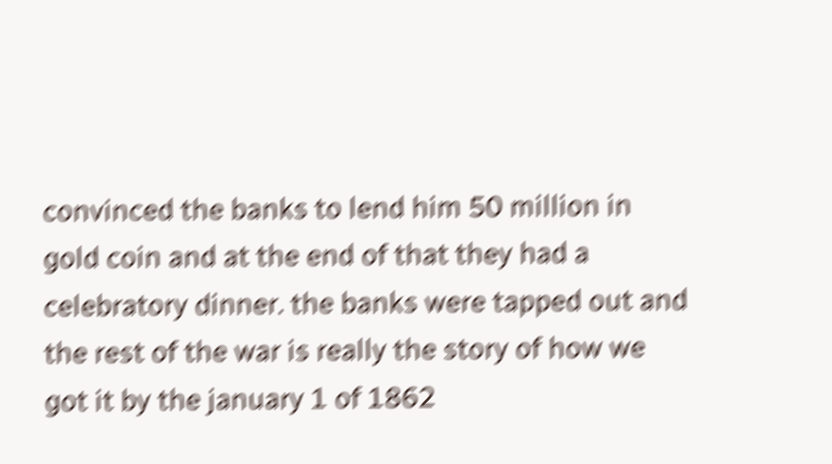convinced the banks to lend him 50 million in gold coin and at the end of that they had a celebratory dinner. the banks were tapped out and the rest of the war is really the story of how we got it by the january 1 of 1862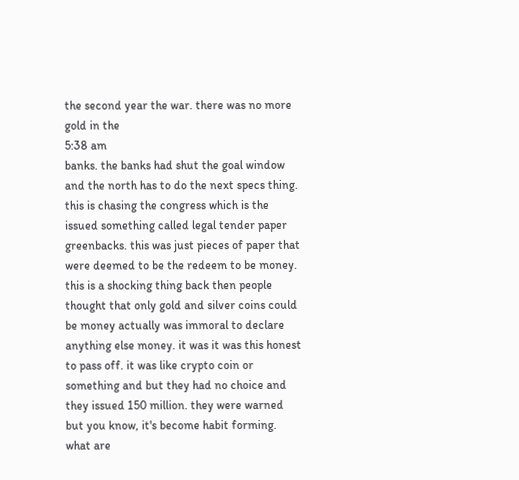the second year the war. there was no more gold in the
5:38 am
banks. the banks had shut the goal window and the north has to do the next specs thing. this is chasing the congress which is the issued something called legal tender paper greenbacks. this was just pieces of paper that were deemed to be the redeem to be money. this is a shocking thing back then people thought that only gold and silver coins could be money actually was immoral to declare anything else money. it was it was this honest to pass off. it was like crypto coin or something and but they had no choice and they issued 150 million. they were warned but you know, it's become habit forming. what are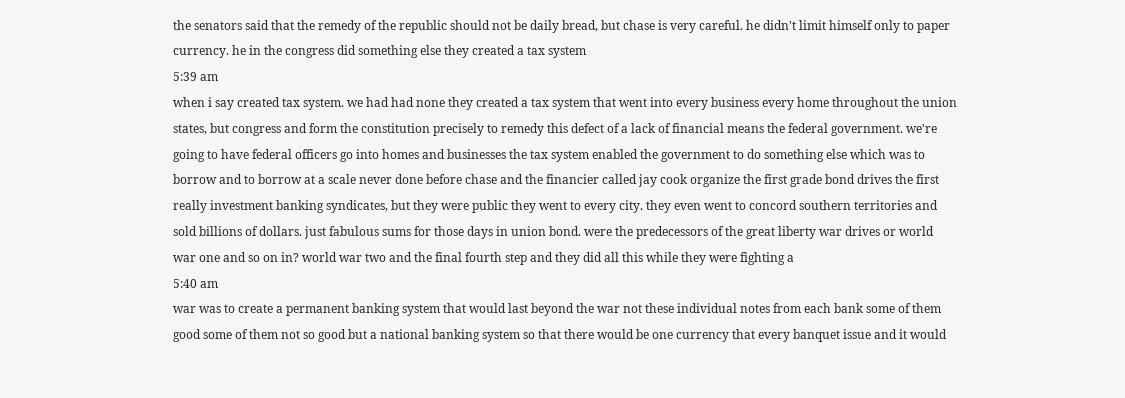the senators said that the remedy of the republic should not be daily bread, but chase is very careful. he didn't limit himself only to paper currency. he in the congress did something else they created a tax system
5:39 am
when i say created tax system. we had had none they created a tax system that went into every business every home throughout the union states, but congress and form the constitution precisely to remedy this defect of a lack of financial means the federal government. we're going to have federal officers go into homes and businesses the tax system enabled the government to do something else which was to borrow and to borrow at a scale never done before chase and the financier called jay cook organize the first grade bond drives the first really investment banking syndicates, but they were public they went to every city. they even went to concord southern territories and sold billions of dollars. just fabulous sums for those days in union bond. were the predecessors of the great liberty war drives or world war one and so on in? world war two and the final fourth step and they did all this while they were fighting a
5:40 am
war was to create a permanent banking system that would last beyond the war not these individual notes from each bank some of them good some of them not so good but a national banking system so that there would be one currency that every banquet issue and it would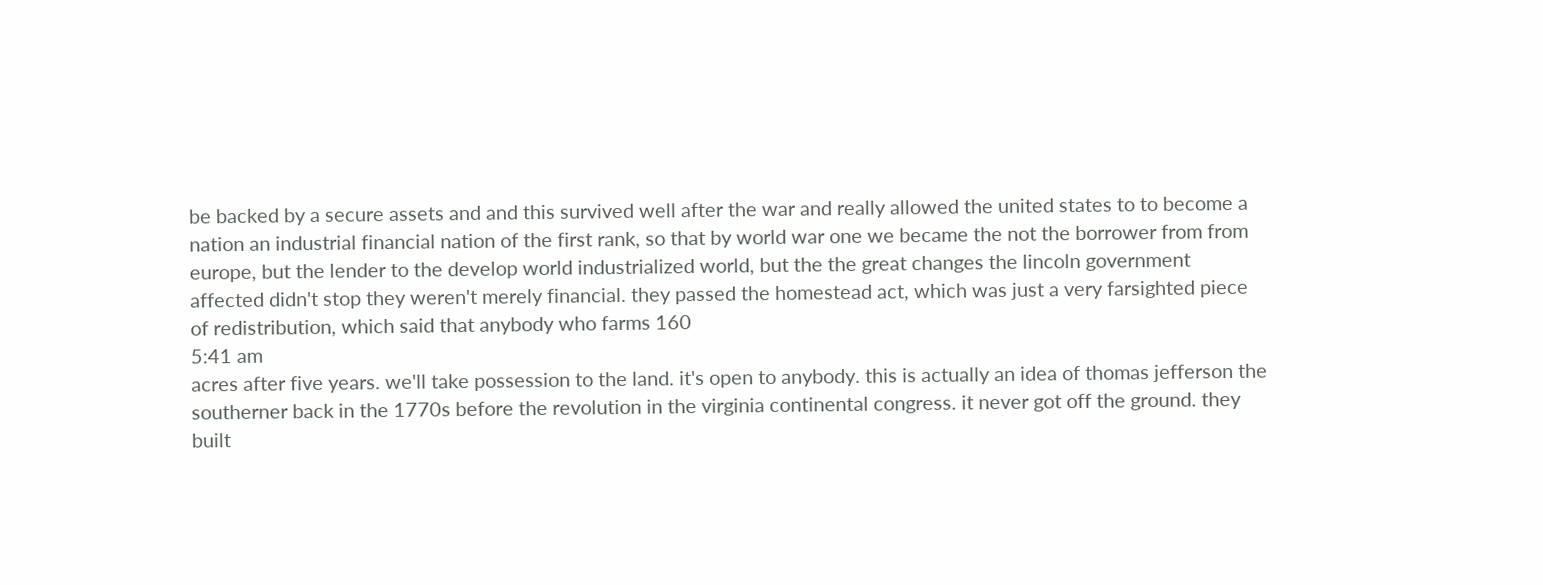be backed by a secure assets and and this survived well after the war and really allowed the united states to to become a nation an industrial financial nation of the first rank, so that by world war one we became the not the borrower from from europe, but the lender to the develop world industrialized world, but the the great changes the lincoln government affected didn't stop they weren't merely financial. they passed the homestead act, which was just a very farsighted piece of redistribution, which said that anybody who farms 160
5:41 am
acres after five years. we'll take possession to the land. it's open to anybody. this is actually an idea of thomas jefferson the southerner back in the 1770s before the revolution in the virginia continental congress. it never got off the ground. they built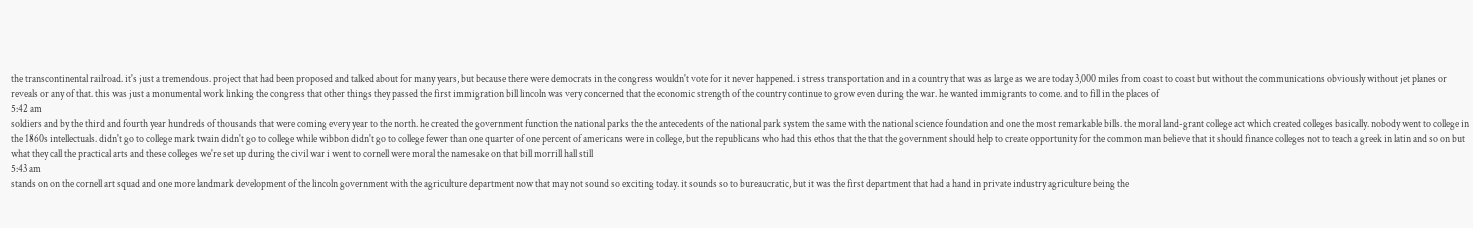the transcontinental railroad. it's just a tremendous. project that had been proposed and talked about for many years, but because there were democrats in the congress wouldn't vote for it never happened. i stress transportation and in a country that was as large as we are today 3,000 miles from coast to coast but without the communications obviously without jet planes or reveals or any of that. this was just a monumental work linking the congress that other things they passed the first immigration bill lincoln was very concerned that the economic strength of the country continue to grow even during the war. he wanted immigrants to come. and to fill in the places of
5:42 am
soldiers and by the third and fourth year hundreds of thousands that were coming every year to the north. he created the government function the national parks the the antecedents of the national park system the same with the national science foundation and one the most remarkable bills. the moral land-grant college act which created colleges basically. nobody went to college in the 1860s intellectuals. didn't go to college mark twain didn't go to college while wibbon didn't go to college fewer than one quarter of one percent of americans were in college, but the republicans who had this ethos that the that the government should help to create opportunity for the common man believe that it should finance colleges not to teach a greek in latin and so on but what they call the practical arts and these colleges we're set up during the civil war i went to cornell were moral the namesake on that bill morrill hall still
5:43 am
stands on on the cornell art squad and one more landmark development of the lincoln government with the agriculture department now that may not sound so exciting today. it sounds so to bureaucratic, but it was the first department that had a hand in private industry agriculture being the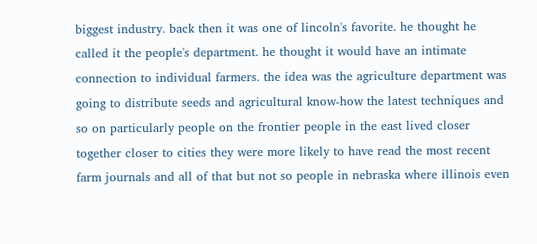biggest industry. back then it was one of lincoln's favorite. he thought he called it the people's department. he thought it would have an intimate connection to individual farmers. the idea was the agriculture department was going to distribute seeds and agricultural know-how the latest techniques and so on particularly people on the frontier people in the east lived closer together closer to cities they were more likely to have read the most recent farm journals and all of that but not so people in nebraska where illinois even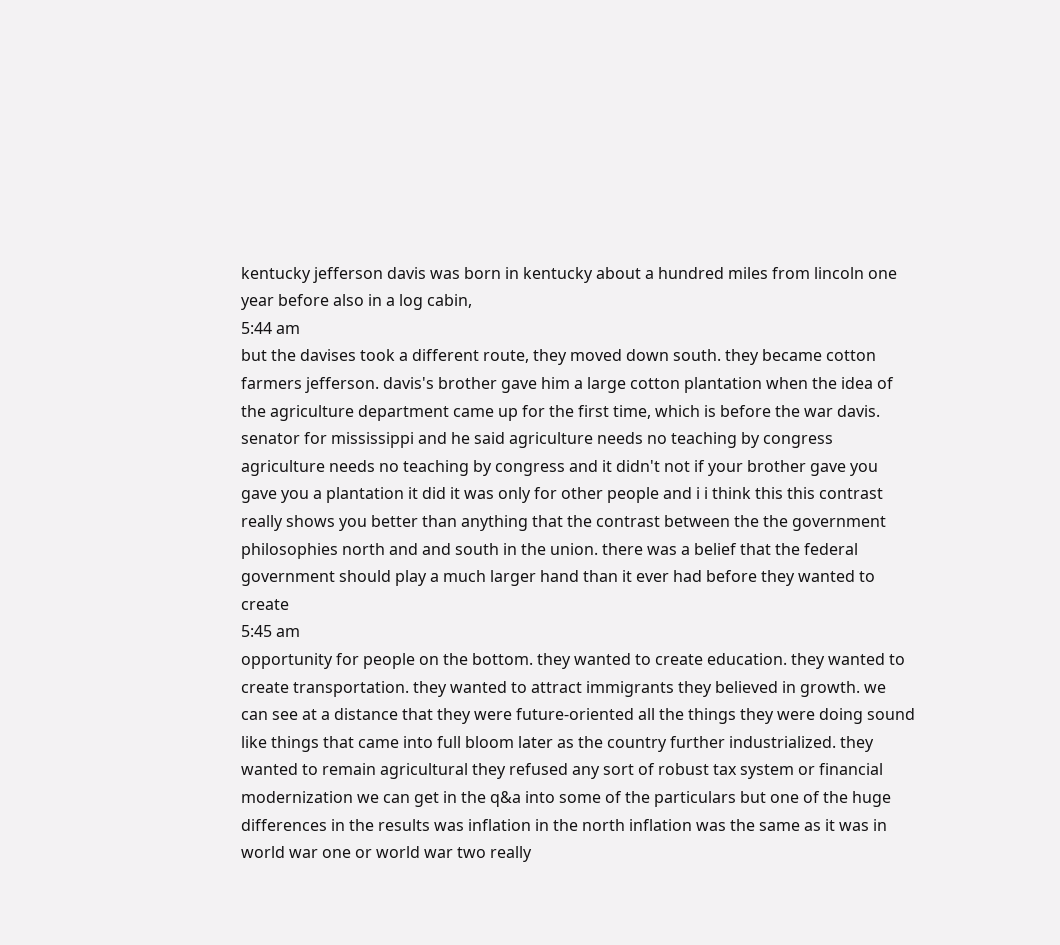kentucky jefferson davis was born in kentucky about a hundred miles from lincoln one year before also in a log cabin,
5:44 am
but the davises took a different route, they moved down south. they became cotton farmers jefferson. davis's brother gave him a large cotton plantation when the idea of the agriculture department came up for the first time, which is before the war davis. senator for mississippi and he said agriculture needs no teaching by congress agriculture needs no teaching by congress and it didn't not if your brother gave you gave you a plantation it did it was only for other people and i i think this this contrast really shows you better than anything that the contrast between the the government philosophies north and and south in the union. there was a belief that the federal government should play a much larger hand than it ever had before they wanted to create
5:45 am
opportunity for people on the bottom. they wanted to create education. they wanted to create transportation. they wanted to attract immigrants they believed in growth. we can see at a distance that they were future-oriented all the things they were doing sound like things that came into full bloom later as the country further industrialized. they wanted to remain agricultural they refused any sort of robust tax system or financial modernization we can get in the q&a into some of the particulars but one of the huge differences in the results was inflation in the north inflation was the same as it was in world war one or world war two really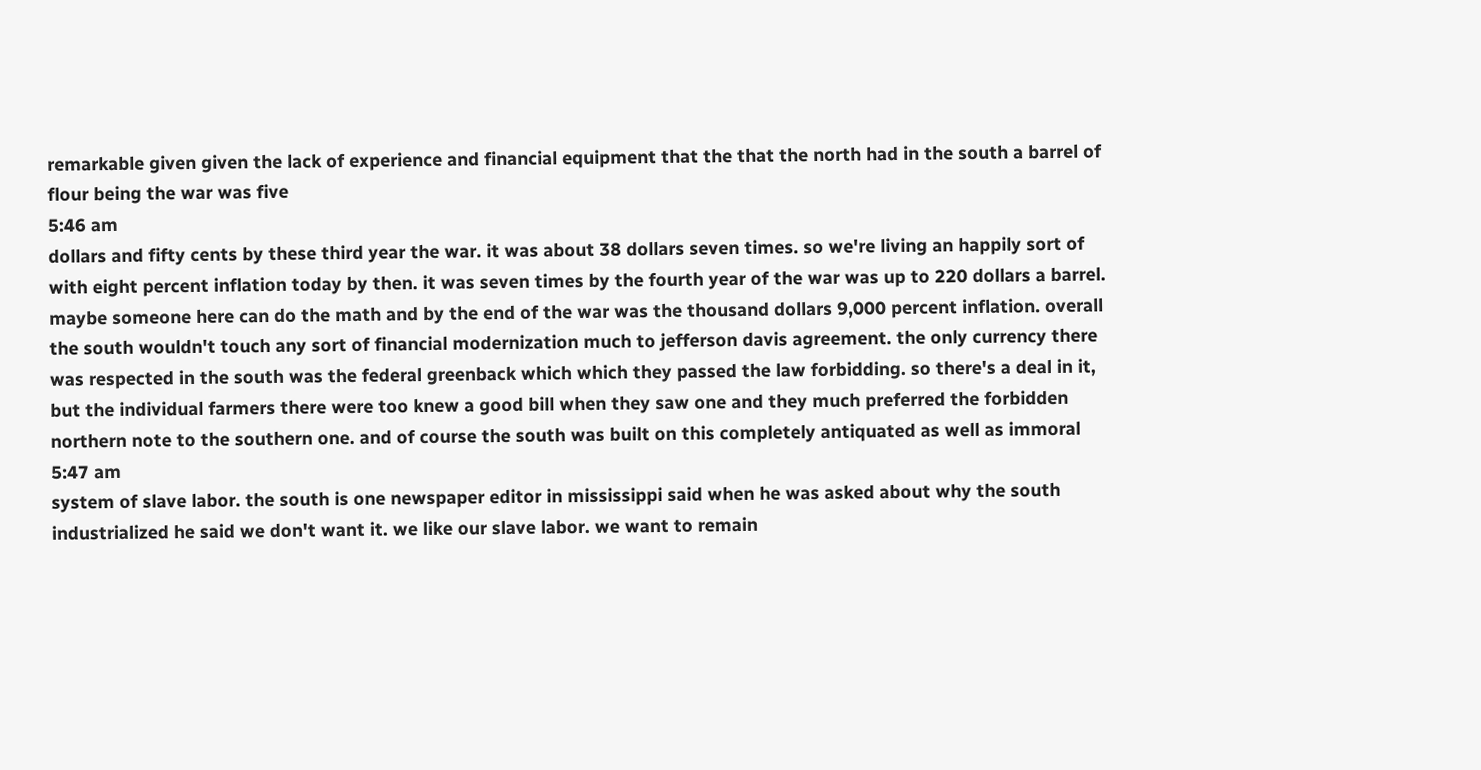remarkable given given the lack of experience and financial equipment that the that the north had in the south a barrel of flour being the war was five
5:46 am
dollars and fifty cents by these third year the war. it was about 38 dollars seven times. so we're living an happily sort of with eight percent inflation today by then. it was seven times by the fourth year of the war was up to 220 dollars a barrel. maybe someone here can do the math and by the end of the war was the thousand dollars 9,000 percent inflation. overall the south wouldn't touch any sort of financial modernization much to jefferson davis agreement. the only currency there was respected in the south was the federal greenback which which they passed the law forbidding. so there's a deal in it, but the individual farmers there were too knew a good bill when they saw one and they much preferred the forbidden northern note to the southern one. and of course the south was built on this completely antiquated as well as immoral
5:47 am
system of slave labor. the south is one newspaper editor in mississippi said when he was asked about why the south industrialized he said we don't want it. we like our slave labor. we want to remain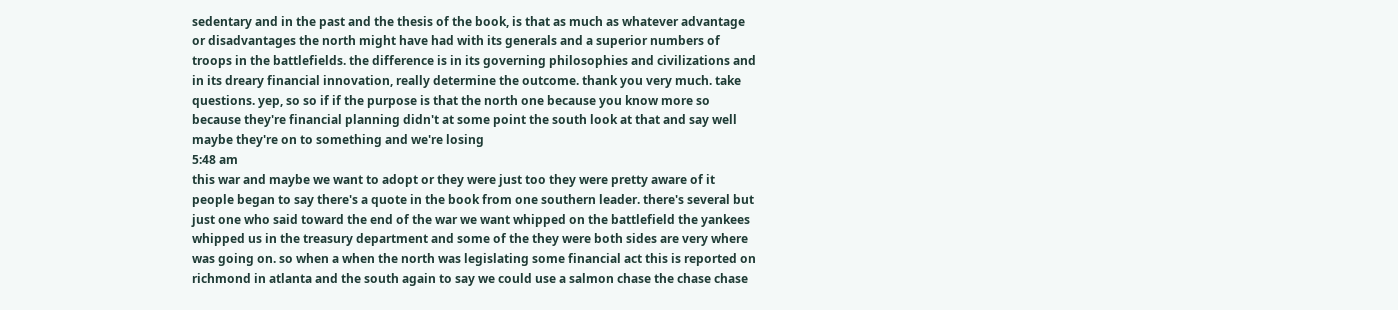sedentary and in the past and the thesis of the book, is that as much as whatever advantage or disadvantages the north might have had with its generals and a superior numbers of troops in the battlefields. the difference is in its governing philosophies and civilizations and in its dreary financial innovation, really determine the outcome. thank you very much. take questions. yep, so so if if the purpose is that the north one because you know more so because they're financial planning didn't at some point the south look at that and say well maybe they're on to something and we're losing
5:48 am
this war and maybe we want to adopt or they were just too they were pretty aware of it people began to say there's a quote in the book from one southern leader. there's several but just one who said toward the end of the war we want whipped on the battlefield the yankees whipped us in the treasury department and some of the they were both sides are very where was going on. so when a when the north was legislating some financial act this is reported on richmond in atlanta and the south again to say we could use a salmon chase the chase chase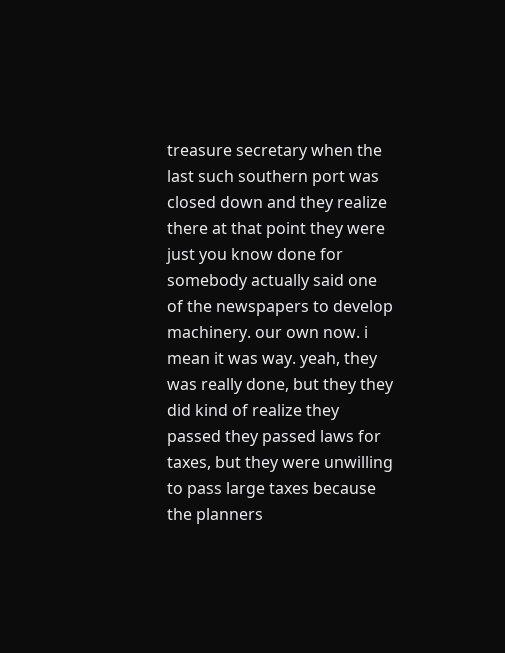treasure secretary when the last such southern port was closed down and they realize there at that point they were just you know done for somebody actually said one of the newspapers to develop machinery. our own now. i mean it was way. yeah, they was really done, but they they did kind of realize they passed they passed laws for taxes, but they were unwilling to pass large taxes because the planners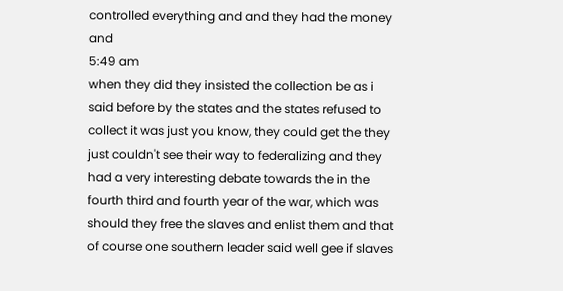controlled everything and and they had the money and
5:49 am
when they did they insisted the collection be as i said before by the states and the states refused to collect it was just you know, they could get the they just couldn't see their way to federalizing and they had a very interesting debate towards the in the fourth third and fourth year of the war, which was should they free the slaves and enlist them and that of course one southern leader said well gee if slaves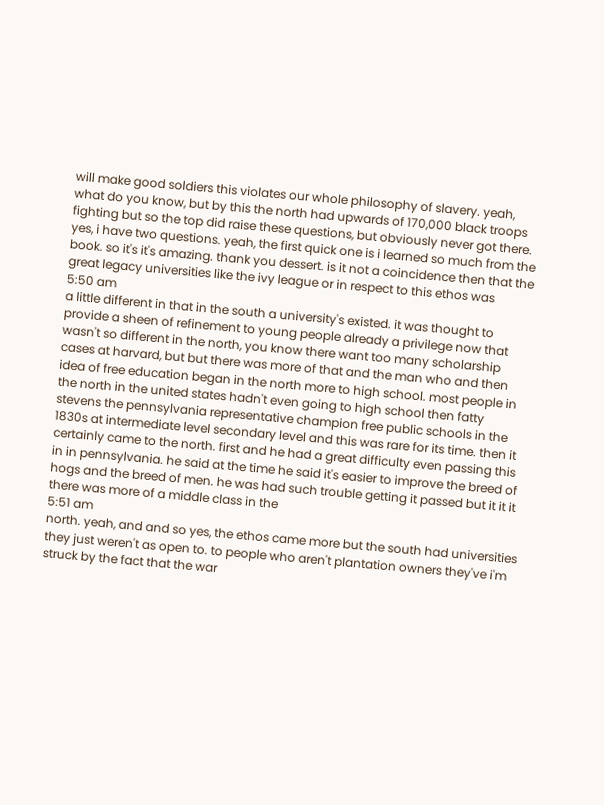will make good soldiers this violates our whole philosophy of slavery. yeah, what do you know, but by this the north had upwards of 170,000 black troops fighting but so the top did raise these questions, but obviously never got there. yes, i have two questions. yeah, the first quick one is i learned so much from the book. so it's it's amazing. thank you dessert. is it not a coincidence then that the great legacy universities like the ivy league or in respect to this ethos was
5:50 am
a little different in that in the south a university's existed. it was thought to provide a sheen of refinement to young people already a privilege now that wasn't so different in the north, you know there want too many scholarship cases at harvard, but but there was more of that and the man who and then idea of free education began in the north more to high school. most people in the north in the united states hadn't even going to high school then fatty stevens the pennsylvania representative champion free public schools in the 1830s at intermediate level secondary level and this was rare for its time. then it certainly came to the north. first and he had a great difficulty even passing this in in pennsylvania. he said at the time he said it's easier to improve the breed of hogs and the breed of men. he was had such trouble getting it passed but it it it there was more of a middle class in the
5:51 am
north. yeah, and and so yes, the ethos came more but the south had universities they just weren't as open to. to people who aren't plantation owners they've i'm struck by the fact that the war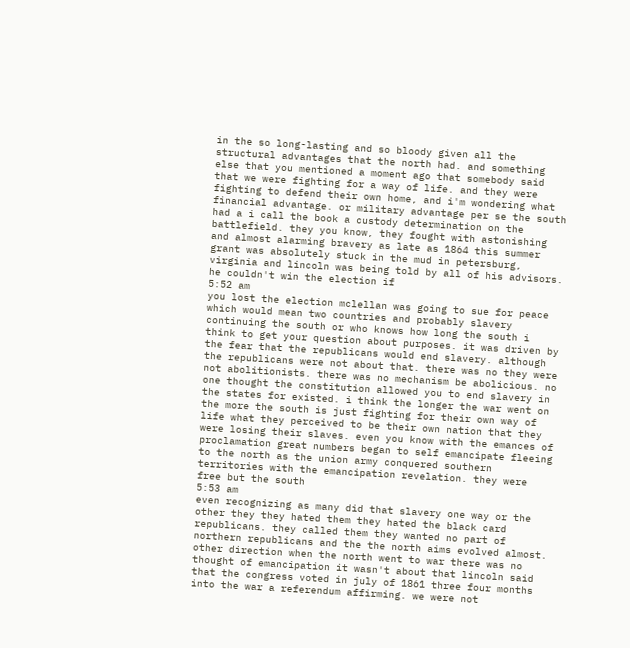in the so long-lasting and so bloody given all the structural advantages that the north had. and something else that you mentioned a moment ago that somebody said that we were fighting for a way of life. and they were fighting to defend their own home, and i'm wondering what financial advantage. or military advantage per se the south had a i call the book a custody determination on the battlefield. they you know, they fought with astonishing and almost alarming bravery as late as 1864 this summer grant was absolutely stuck in the mud in petersburg, virginia and lincoln was being told by all of his advisors. he couldn't win the election if
5:52 am
you lost the election mclellan was going to sue for peace which would mean two countries and probably slavery continuing the south or who knows how long the south i think to get your question about purposes. it was driven by the fear that the republicans would end slavery. although the republicans were not about that. there was no they were not abolitionists. there was no mechanism be abolicious. no one thought the constitution allowed you to end slavery in the states for existed. i think the longer the war went on the more the south is just fighting for their own way of life what they perceived to be their own nation that they were losing their slaves. even you know with the emances of proclamation great numbers began to self emancipate fleeing to the north as the union army conquered southern territories with the emancipation revelation. they were free but the south
5:53 am
even recognizing as many did that slavery one way or the other they they hated them they hated the black card republicans. they called them they wanted no part of northern republicans and the the north aims evolved almost. other direction when the north went to war there was no thought of emancipation it wasn't about that lincoln said that the congress voted in july of 1861 three four months into the war a referendum affirming. we were not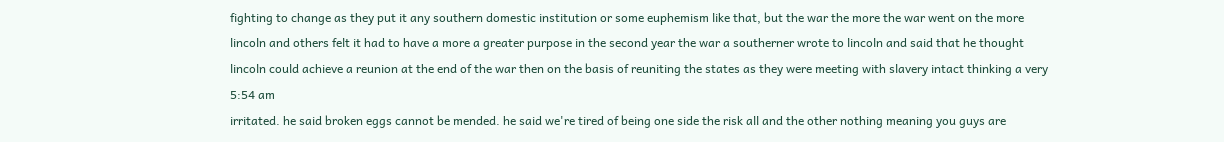fighting to change as they put it any southern domestic institution or some euphemism like that, but the war the more the war went on the more lincoln and others felt it had to have a more a greater purpose in the second year the war a southerner wrote to lincoln and said that he thought lincoln could achieve a reunion at the end of the war then on the basis of reuniting the states as they were meeting with slavery intact thinking a very
5:54 am
irritated. he said broken eggs cannot be mended. he said we're tired of being one side the risk all and the other nothing meaning you guys are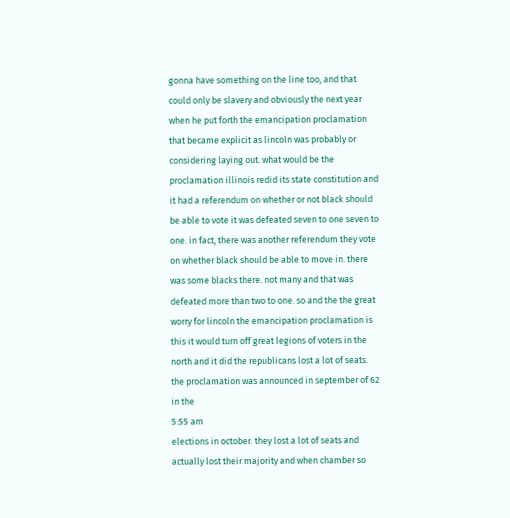gonna have something on the line too, and that could only be slavery and obviously the next year when he put forth the emancipation proclamation that became explicit as lincoln was probably or considering laying out. what would be the proclamation illinois redid its state constitution and it had a referendum on whether or not black should be able to vote it was defeated seven to one seven to one. in fact, there was another referendum they vote on whether black should be able to move in. there was some blacks there. not many and that was defeated more than two to one. so and the the great worry for lincoln the emancipation proclamation is this it would turn off great legions of voters in the north and it did the republicans lost a lot of seats. the proclamation was announced in september of 62 in the
5:55 am
elections in october. they lost a lot of seats and actually lost their majority and when chamber so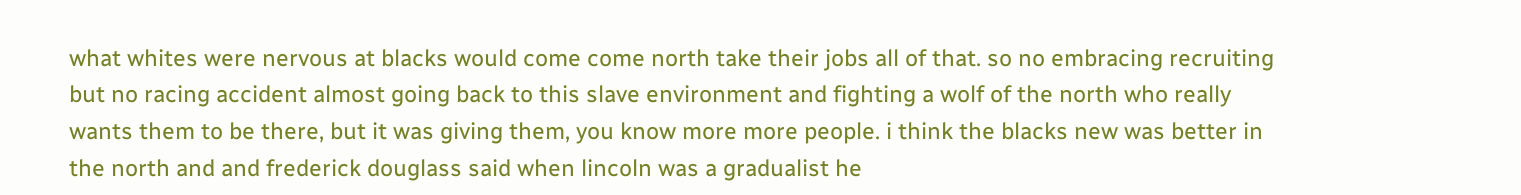what whites were nervous at blacks would come come north take their jobs all of that. so no embracing recruiting but no racing accident almost going back to this slave environment and fighting a wolf of the north who really wants them to be there, but it was giving them, you know more more people. i think the blacks new was better in the north and and frederick douglass said when lincoln was a gradualist he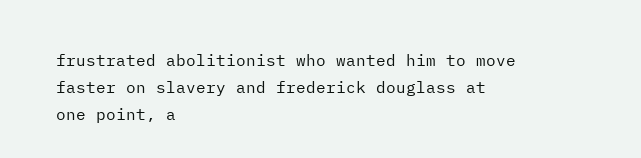frustrated abolitionist who wanted him to move faster on slavery and frederick douglass at one point, a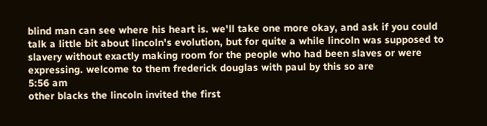blind man can see where his heart is. we'll take one more okay, and ask if you could talk a little bit about lincoln's evolution, but for quite a while lincoln was supposed to slavery without exactly making room for the people who had been slaves or were expressing. welcome to them frederick douglas with paul by this so are
5:56 am
other blacks the lincoln invited the first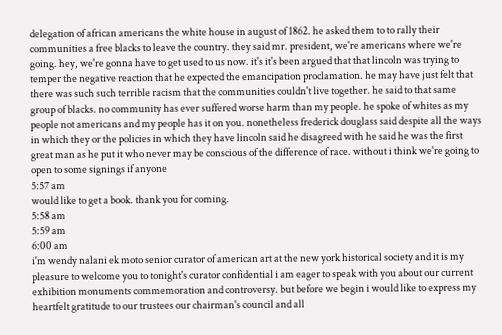delegation of african americans the white house in august of 1862. he asked them to to rally their communities a free blacks to leave the country. they said mr. president, we're americans where we're going. hey, we're gonna have to get used to us now. it's it's been argued that that lincoln was trying to temper the negative reaction that he expected the emancipation proclamation. he may have just felt that there was such such terrible racism that the communities couldn't live together. he said to that same group of blacks. no community has ever suffered worse harm than my people. he spoke of whites as my people not americans and my people has it on you. nonetheless frederick douglass said despite all the ways in which they or the policies in which they have lincoln said he disagreed with he said he was the first great man as he put it who never may be conscious of the difference of race. without i think we're going to open to some signings if anyone
5:57 am
would like to get a book. thank you for coming.
5:58 am
5:59 am
6:00 am
i'm wendy nalani ek moto senior curator of american art at the new york historical society and it is my pleasure to welcome you to tonight's curator confidential i am eager to speak with you about our current exhibition monuments commemoration and controversy. but before we begin i would like to express my heartfelt gratitude to our trustees our chairman's council and all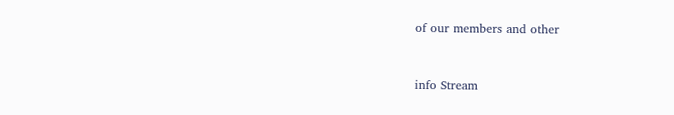of our members and other


info Stream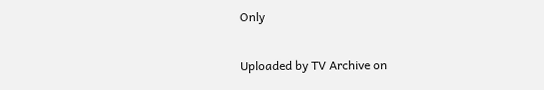Only

Uploaded by TV Archive on